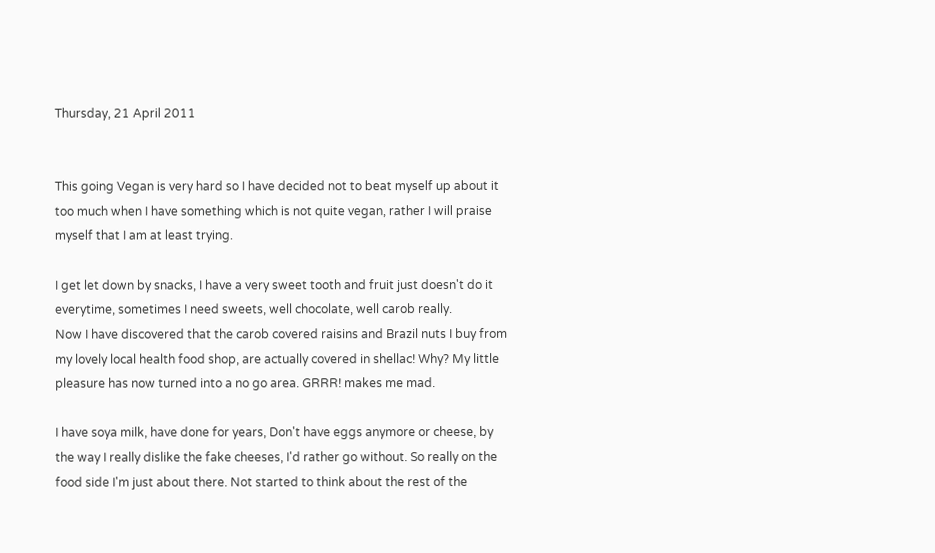Thursday, 21 April 2011


This going Vegan is very hard so I have decided not to beat myself up about it too much when I have something which is not quite vegan, rather I will praise myself that I am at least trying.

I get let down by snacks, I have a very sweet tooth and fruit just doesn't do it everytime, sometimes I need sweets, well chocolate, well carob really.
Now I have discovered that the carob covered raisins and Brazil nuts I buy from my lovely local health food shop, are actually covered in shellac! Why? My little pleasure has now turned into a no go area. GRRR! makes me mad.

I have soya milk, have done for years, Don't have eggs anymore or cheese, by the way I really dislike the fake cheeses, I'd rather go without. So really on the food side I'm just about there. Not started to think about the rest of the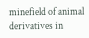minefield of animal derivatives in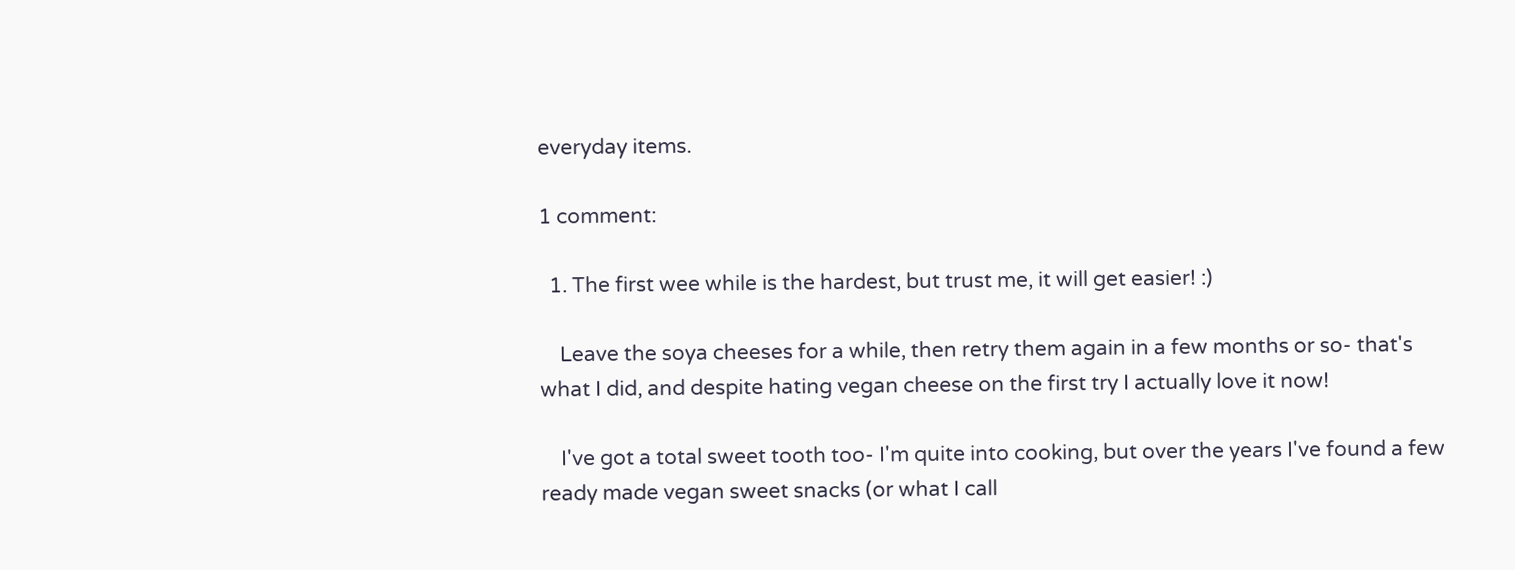everyday items.

1 comment:

  1. The first wee while is the hardest, but trust me, it will get easier! :)

    Leave the soya cheeses for a while, then retry them again in a few months or so- that's what I did, and despite hating vegan cheese on the first try I actually love it now!

    I've got a total sweet tooth too- I'm quite into cooking, but over the years I've found a few ready made vegan sweet snacks (or what I call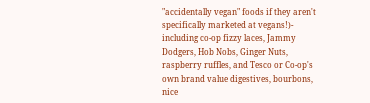"accidentally vegan" foods if they aren't specifically marketed at vegans!)- including co-op fizzy laces, Jammy Dodgers, Hob Nobs, Ginger Nuts, raspberry ruffles, and Tesco or Co-op's own brand value digestives, bourbons, nice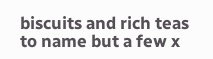biscuits and rich teas to name but a few x